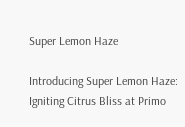Super Lemon Haze

Introducing Super Lemon Haze: Igniting Citrus Bliss at Primo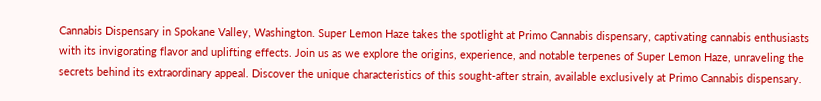Cannabis Dispensary in Spokane Valley, Washington. Super Lemon Haze takes the spotlight at Primo Cannabis dispensary, captivating cannabis enthusiasts with its invigorating flavor and uplifting effects. Join us as we explore the origins, experience, and notable terpenes of Super Lemon Haze, unraveling the secrets behind its extraordinary appeal. Discover the unique characteristics of this sought-after strain, available exclusively at Primo Cannabis dispensary.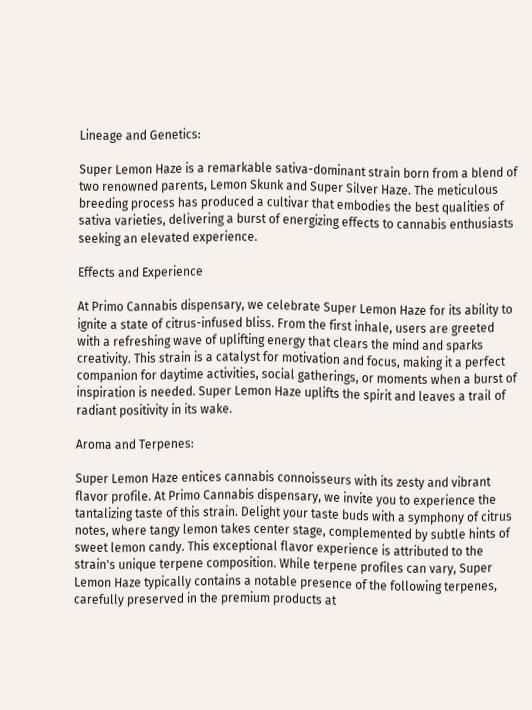Lineage and Genetics:

Super Lemon Haze is a remarkable sativa-dominant strain born from a blend of two renowned parents, Lemon Skunk and Super Silver Haze. The meticulous breeding process has produced a cultivar that embodies the best qualities of sativa varieties, delivering a burst of energizing effects to cannabis enthusiasts seeking an elevated experience.

Effects and Experience

At Primo Cannabis dispensary, we celebrate Super Lemon Haze for its ability to ignite a state of citrus-infused bliss. From the first inhale, users are greeted with a refreshing wave of uplifting energy that clears the mind and sparks creativity. This strain is a catalyst for motivation and focus, making it a perfect companion for daytime activities, social gatherings, or moments when a burst of inspiration is needed. Super Lemon Haze uplifts the spirit and leaves a trail of radiant positivity in its wake.

Aroma and Terpenes:

Super Lemon Haze entices cannabis connoisseurs with its zesty and vibrant flavor profile. At Primo Cannabis dispensary, we invite you to experience the tantalizing taste of this strain. Delight your taste buds with a symphony of citrus notes, where tangy lemon takes center stage, complemented by subtle hints of sweet lemon candy. This exceptional flavor experience is attributed to the strain's unique terpene composition. While terpene profiles can vary, Super Lemon Haze typically contains a notable presence of the following terpenes, carefully preserved in the premium products at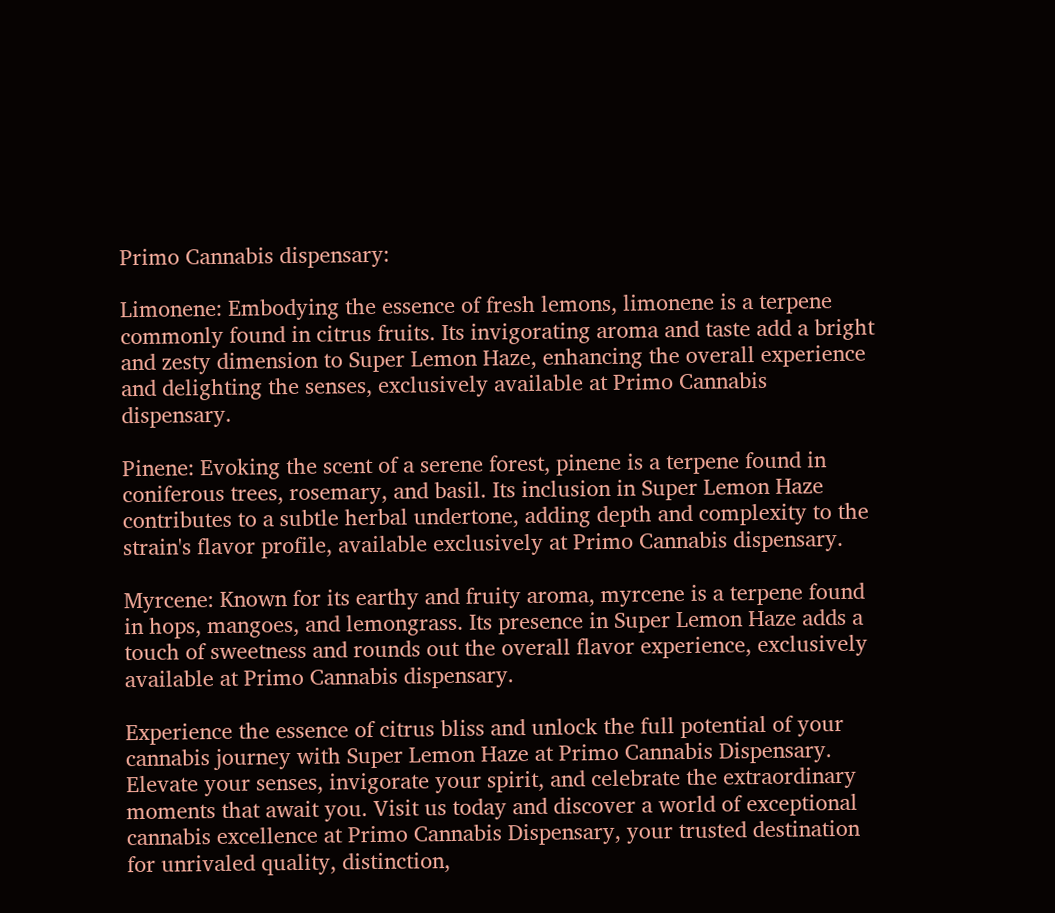Primo Cannabis dispensary:

Limonene: Embodying the essence of fresh lemons, limonene is a terpene commonly found in citrus fruits. Its invigorating aroma and taste add a bright and zesty dimension to Super Lemon Haze, enhancing the overall experience and delighting the senses, exclusively available at Primo Cannabis dispensary.

Pinene: Evoking the scent of a serene forest, pinene is a terpene found in coniferous trees, rosemary, and basil. Its inclusion in Super Lemon Haze contributes to a subtle herbal undertone, adding depth and complexity to the strain's flavor profile, available exclusively at Primo Cannabis dispensary.

Myrcene: Known for its earthy and fruity aroma, myrcene is a terpene found in hops, mangoes, and lemongrass. Its presence in Super Lemon Haze adds a touch of sweetness and rounds out the overall flavor experience, exclusively available at Primo Cannabis dispensary.

Experience the essence of citrus bliss and unlock the full potential of your cannabis journey with Super Lemon Haze at Primo Cannabis Dispensary. Elevate your senses, invigorate your spirit, and celebrate the extraordinary moments that await you. Visit us today and discover a world of exceptional cannabis excellence at Primo Cannabis Dispensary, your trusted destination for unrivaled quality, distinction,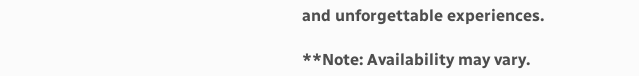and unforgettable experiences.

**Note: Availability may vary.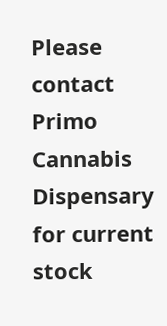Please contact Primo Cannabis Dispensary for current stock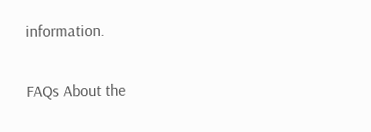information.

FAQs About the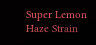Super Lemon Haze Strain